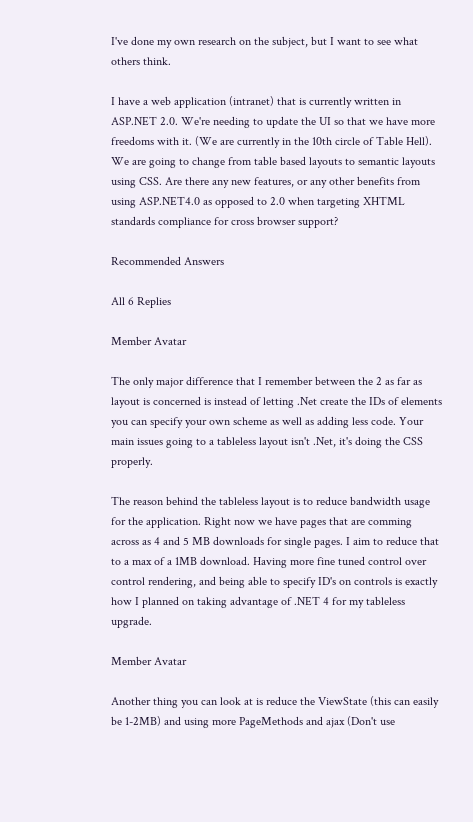I've done my own research on the subject, but I want to see what others think.

I have a web application (intranet) that is currently written in ASP.NET 2.0. We're needing to update the UI so that we have more freedoms with it. (We are currently in the 10th circle of Table Hell). We are going to change from table based layouts to semantic layouts using CSS. Are there any new features, or any other benefits from using ASP.NET4.0 as opposed to 2.0 when targeting XHTML standards compliance for cross browser support?

Recommended Answers

All 6 Replies

Member Avatar

The only major difference that I remember between the 2 as far as layout is concerned is instead of letting .Net create the IDs of elements you can specify your own scheme as well as adding less code. Your main issues going to a tableless layout isn't .Net, it's doing the CSS properly.

The reason behind the tableless layout is to reduce bandwidth usage for the application. Right now we have pages that are comming across as 4 and 5 MB downloads for single pages. I aim to reduce that to a max of a 1MB download. Having more fine tuned control over control rendering, and being able to specify ID's on controls is exactly how I planned on taking advantage of .NET 4 for my tableless upgrade.

Member Avatar

Another thing you can look at is reduce the ViewState (this can easily be 1-2MB) and using more PageMethods and ajax (Don't use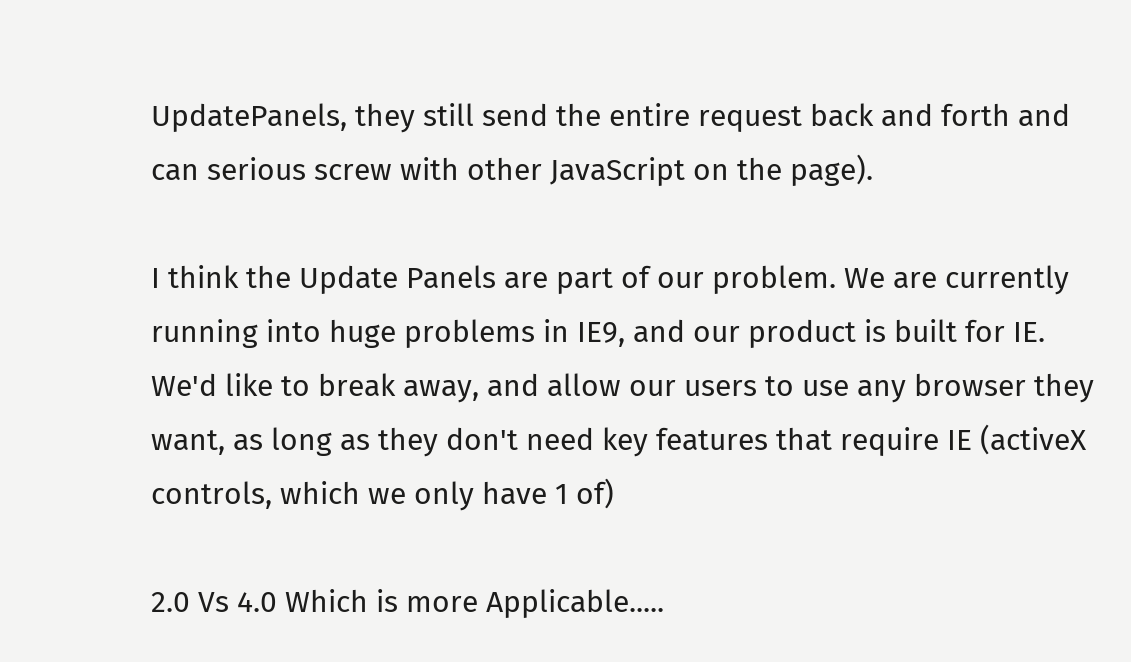UpdatePanels, they still send the entire request back and forth and can serious screw with other JavaScript on the page).

I think the Update Panels are part of our problem. We are currently running into huge problems in IE9, and our product is built for IE. We'd like to break away, and allow our users to use any browser they want, as long as they don't need key features that require IE (activeX controls, which we only have 1 of)

2.0 Vs 4.0 Which is more Applicable.....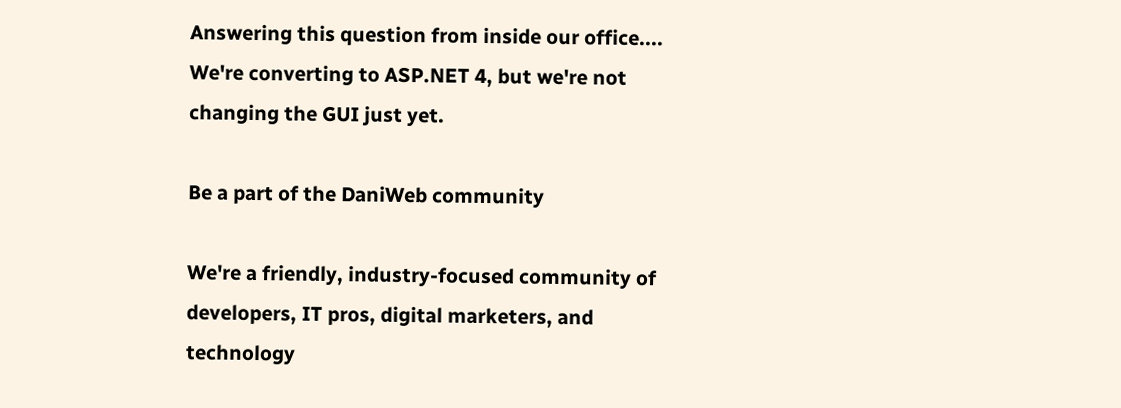Answering this question from inside our office.... We're converting to ASP.NET 4, but we're not changing the GUI just yet.

Be a part of the DaniWeb community

We're a friendly, industry-focused community of developers, IT pros, digital marketers, and technology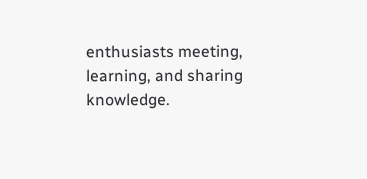enthusiasts meeting, learning, and sharing knowledge.